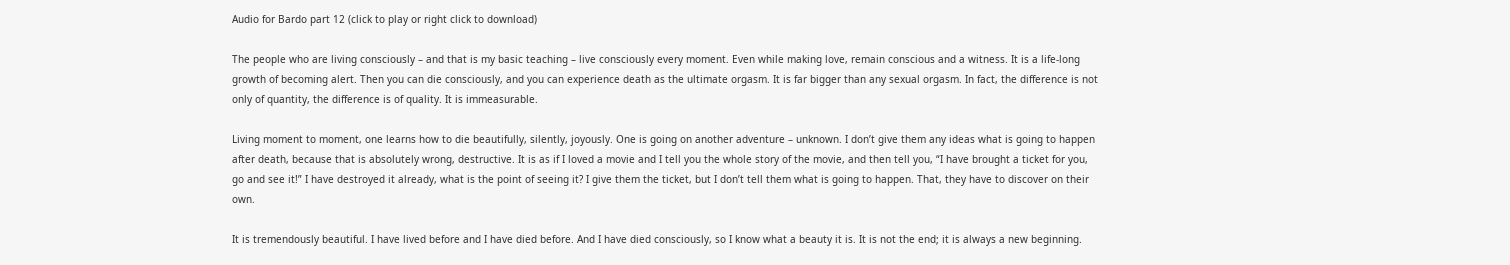Audio for Bardo part 12 (click to play or right click to download)

The people who are living consciously – and that is my basic teaching – live consciously every moment. Even while making love, remain conscious and a witness. It is a life-long growth of becoming alert. Then you can die consciously, and you can experience death as the ultimate orgasm. It is far bigger than any sexual orgasm. In fact, the difference is not only of quantity, the difference is of quality. It is immeasurable.

Living moment to moment, one learns how to die beautifully, silently, joyously. One is going on another adventure – unknown. I don’t give them any ideas what is going to happen after death, because that is absolutely wrong, destructive. It is as if I loved a movie and I tell you the whole story of the movie, and then tell you, “I have brought a ticket for you, go and see it!” I have destroyed it already, what is the point of seeing it? I give them the ticket, but I don’t tell them what is going to happen. That, they have to discover on their own.

It is tremendously beautiful. I have lived before and I have died before. And I have died consciously, so I know what a beauty it is. It is not the end; it is always a new beginning.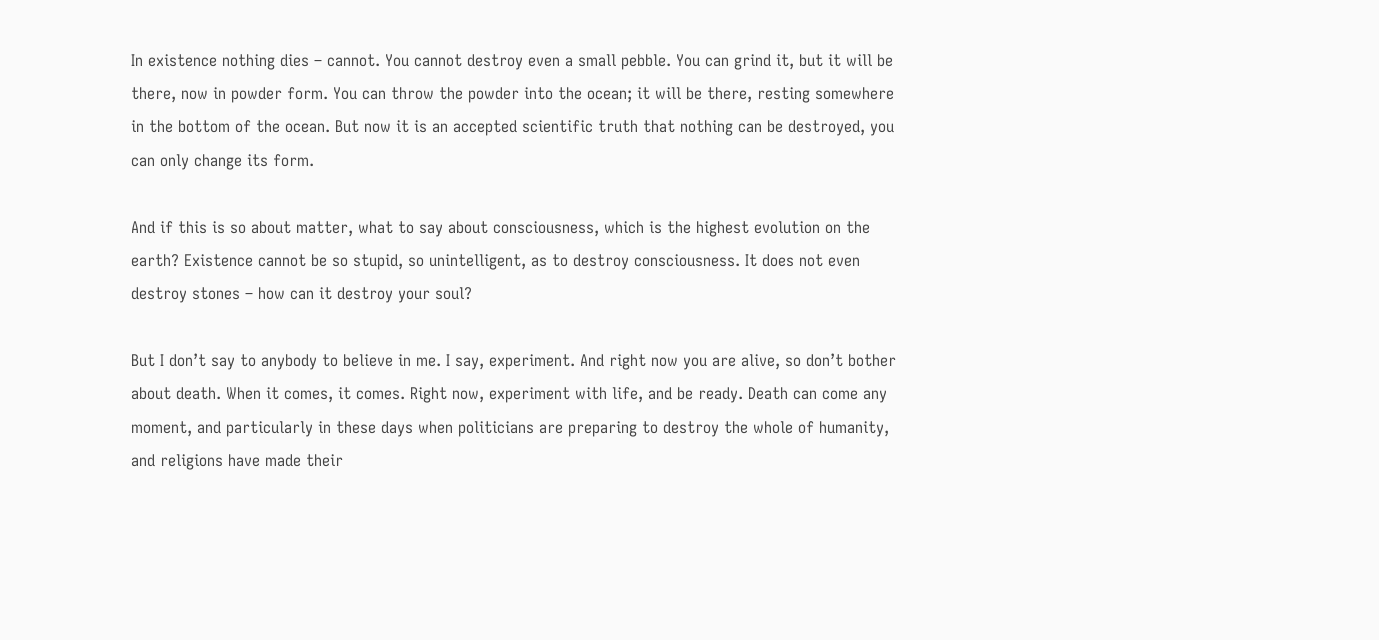In existence nothing dies – cannot. You cannot destroy even a small pebble. You can grind it, but it will be there, now in powder form. You can throw the powder into the ocean; it will be there, resting somewhere in the bottom of the ocean. But now it is an accepted scientific truth that nothing can be destroyed, you can only change its form.

And if this is so about matter, what to say about consciousness, which is the highest evolution on the earth? Existence cannot be so stupid, so unintelligent, as to destroy consciousness. It does not even destroy stones – how can it destroy your soul?

But I don’t say to anybody to believe in me. I say, experiment. And right now you are alive, so don’t bother about death. When it comes, it comes. Right now, experiment with life, and be ready. Death can come any moment, and particularly in these days when politicians are preparing to destroy the whole of humanity, and religions have made their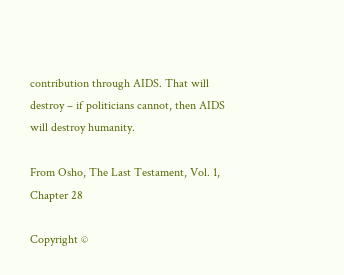contribution through AIDS. That will destroy – if politicians cannot, then AIDS will destroy humanity.

From Osho, The Last Testament, Vol. 1, Chapter 28

Copyright ©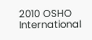2010 OSHO International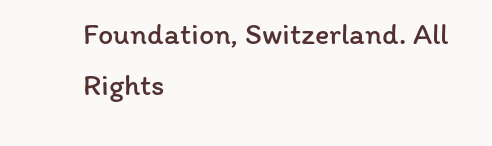Foundation, Switzerland. All Rights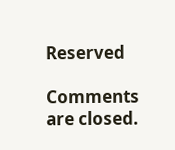Reserved

Comments are closed.